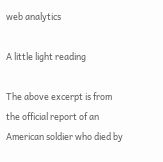web analytics

A little light reading

The above excerpt is from the official report of an American soldier who died by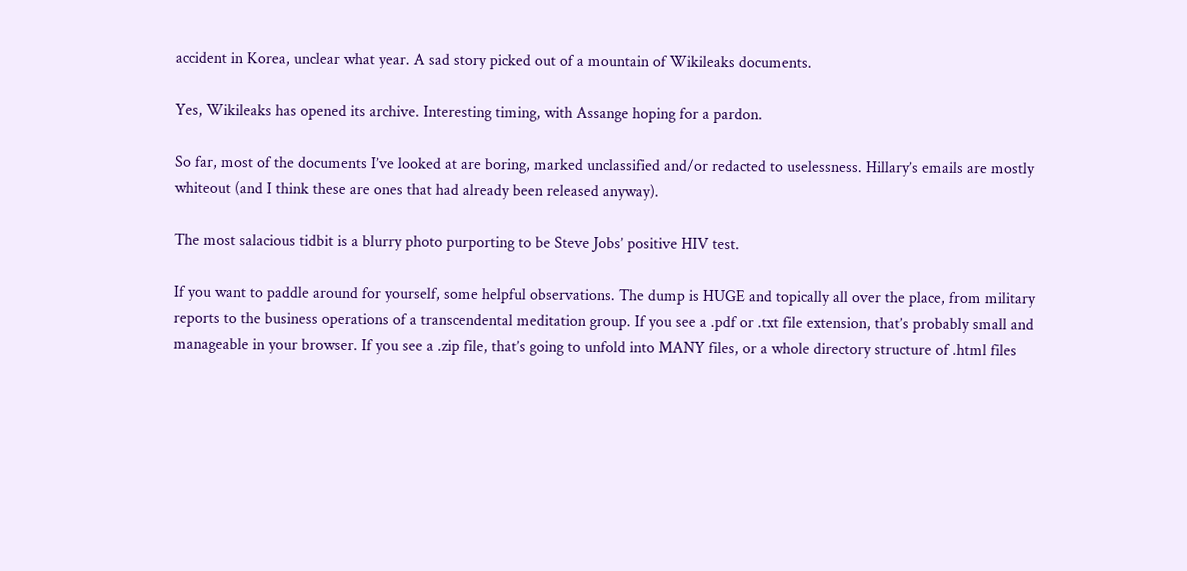accident in Korea, unclear what year. A sad story picked out of a mountain of Wikileaks documents.

Yes, Wikileaks has opened its archive. Interesting timing, with Assange hoping for a pardon.

So far, most of the documents I’ve looked at are boring, marked unclassified and/or redacted to uselessness. Hillary’s emails are mostly whiteout (and I think these are ones that had already been released anyway).

The most salacious tidbit is a blurry photo purporting to be Steve Jobs’ positive HIV test.

If you want to paddle around for yourself, some helpful observations. The dump is HUGE and topically all over the place, from military reports to the business operations of a transcendental meditation group. If you see a .pdf or .txt file extension, that’s probably small and manageable in your browser. If you see a .zip file, that’s going to unfold into MANY files, or a whole directory structure of .html files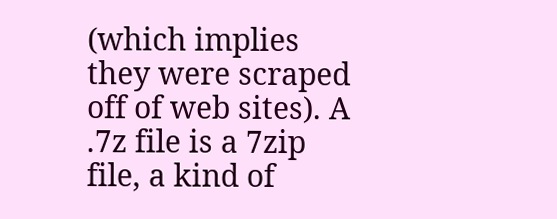(which implies they were scraped off of web sites). A .7z file is a 7zip file, a kind of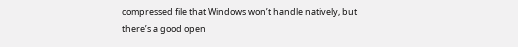compressed file that Windows won’t handle natively, but there’s a good open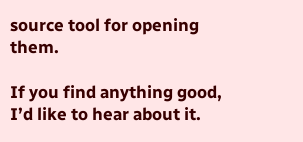source tool for opening them.

If you find anything good, I’d like to hear about it.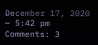December 17, 2020 — 5:42 pm
Comments: 3